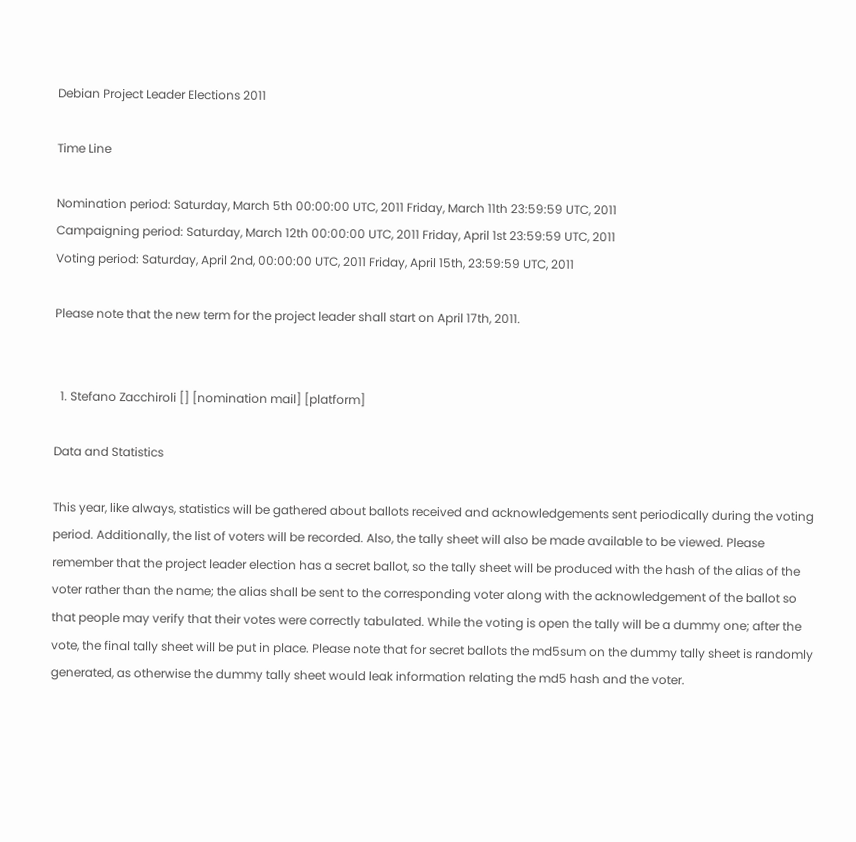Debian Project Leader Elections 2011

Time Line

Nomination period: Saturday, March 5th 00:00:00 UTC, 2011 Friday, March 11th 23:59:59 UTC, 2011
Campaigning period: Saturday, March 12th 00:00:00 UTC, 2011 Friday, April 1st 23:59:59 UTC, 2011
Voting period: Saturday, April 2nd, 00:00:00 UTC, 2011 Friday, April 15th, 23:59:59 UTC, 2011

Please note that the new term for the project leader shall start on April 17th, 2011.


  1. Stefano Zacchiroli [] [nomination mail] [platform]

Data and Statistics

This year, like always, statistics will be gathered about ballots received and acknowledgements sent periodically during the voting period. Additionally, the list of voters will be recorded. Also, the tally sheet will also be made available to be viewed. Please remember that the project leader election has a secret ballot, so the tally sheet will be produced with the hash of the alias of the voter rather than the name; the alias shall be sent to the corresponding voter along with the acknowledgement of the ballot so that people may verify that their votes were correctly tabulated. While the voting is open the tally will be a dummy one; after the vote, the final tally sheet will be put in place. Please note that for secret ballots the md5sum on the dummy tally sheet is randomly generated, as otherwise the dummy tally sheet would leak information relating the md5 hash and the voter.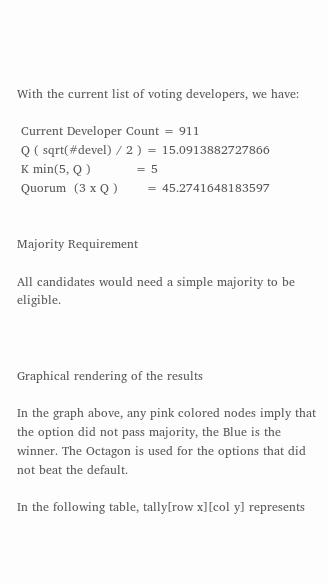With the current list of voting developers, we have:

 Current Developer Count = 911
 Q ( sqrt(#devel) / 2 ) = 15.0913882727866
 K min(5, Q )           = 5
 Quorum  (3 x Q )       = 45.2741648183597


Majority Requirement

All candidates would need a simple majority to be eligible.



Graphical rendering of the results

In the graph above, any pink colored nodes imply that the option did not pass majority, the Blue is the winner. The Octagon is used for the options that did not beat the default.

In the following table, tally[row x][col y] represents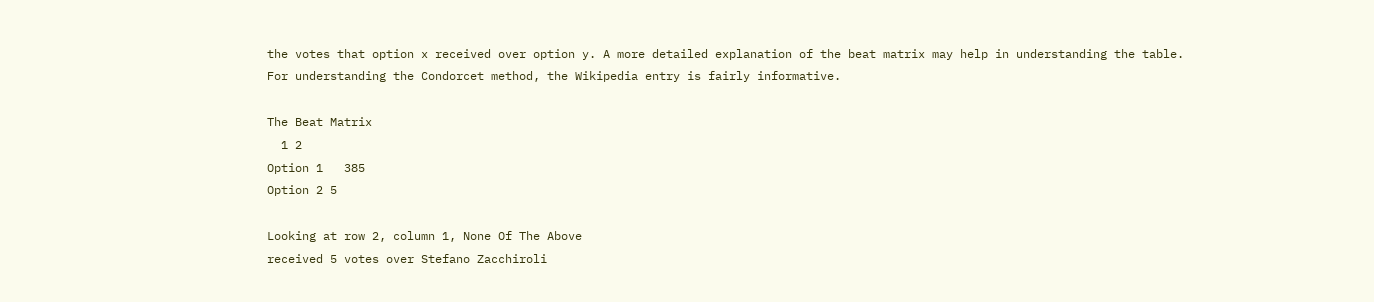the votes that option x received over option y. A more detailed explanation of the beat matrix may help in understanding the table. For understanding the Condorcet method, the Wikipedia entry is fairly informative.

The Beat Matrix
  1 2
Option 1   385
Option 2 5

Looking at row 2, column 1, None Of The Above
received 5 votes over Stefano Zacchiroli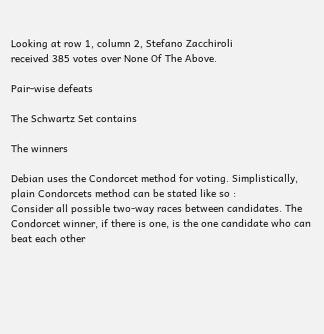Looking at row 1, column 2, Stefano Zacchiroli
received 385 votes over None Of The Above.

Pair-wise defeats

The Schwartz Set contains

The winners

Debian uses the Condorcet method for voting. Simplistically, plain Condorcets method can be stated like so :
Consider all possible two-way races between candidates. The Condorcet winner, if there is one, is the one candidate who can beat each other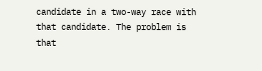candidate in a two-way race with that candidate. The problem is that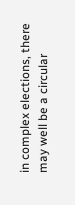in complex elections, there may well be a circular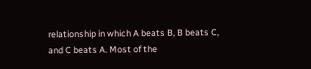relationship in which A beats B, B beats C, and C beats A. Most of the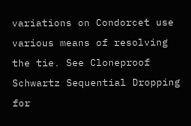variations on Condorcet use various means of resolving the tie. See Cloneproof Schwartz Sequential Dropping for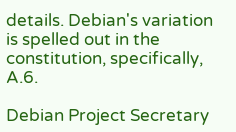details. Debian's variation is spelled out in the constitution, specifically, A.6.

Debian Project Secretary